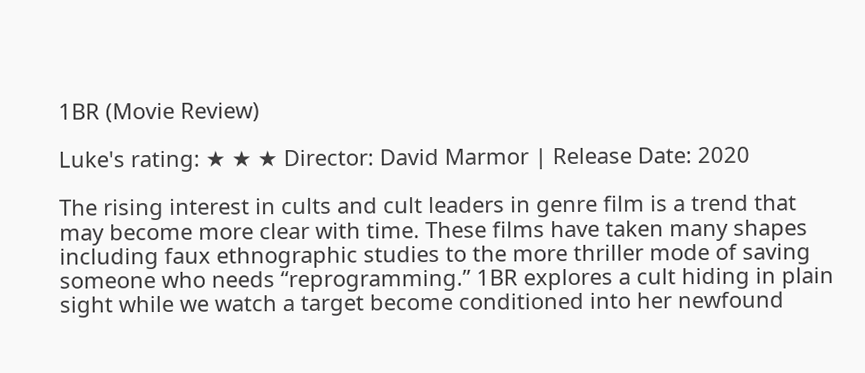1BR (Movie Review)

Luke's rating: ★ ★ ★ Director: David Marmor | Release Date: 2020

The rising interest in cults and cult leaders in genre film is a trend that may become more clear with time. These films have taken many shapes including faux ethnographic studies to the more thriller mode of saving someone who needs “reprogramming.” 1BR explores a cult hiding in plain sight while we watch a target become conditioned into her newfound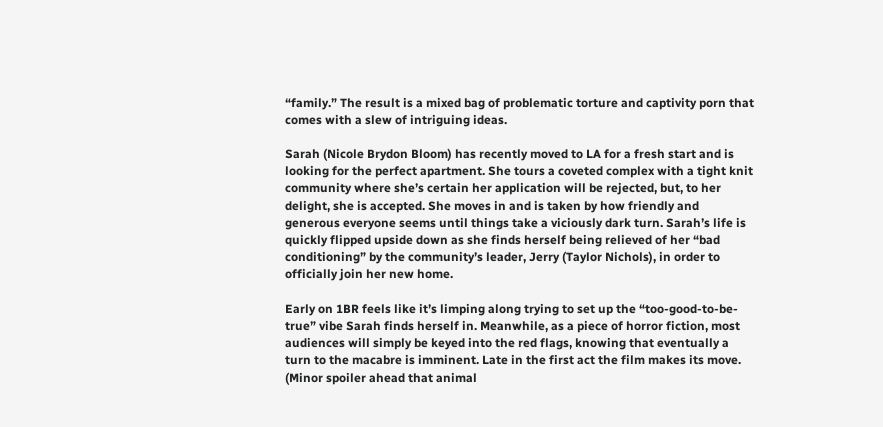“family.” The result is a mixed bag of problematic torture and captivity porn that comes with a slew of intriguing ideas.

Sarah (Nicole Brydon Bloom) has recently moved to LA for a fresh start and is looking for the perfect apartment. She tours a coveted complex with a tight knit community where she’s certain her application will be rejected, but, to her delight, she is accepted. She moves in and is taken by how friendly and generous everyone seems until things take a viciously dark turn. Sarah’s life is quickly flipped upside down as she finds herself being relieved of her “bad conditioning” by the community’s leader, Jerry (Taylor Nichols), in order to officially join her new home.

Early on 1BR feels like it’s limping along trying to set up the “too-good-to-be-true” vibe Sarah finds herself in. Meanwhile, as a piece of horror fiction, most audiences will simply be keyed into the red flags, knowing that eventually a turn to the macabre is imminent. Late in the first act the film makes its move. (Minor spoiler ahead that animal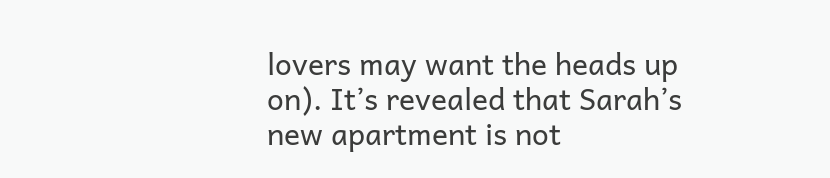lovers may want the heads up on). It’s revealed that Sarah’s new apartment is not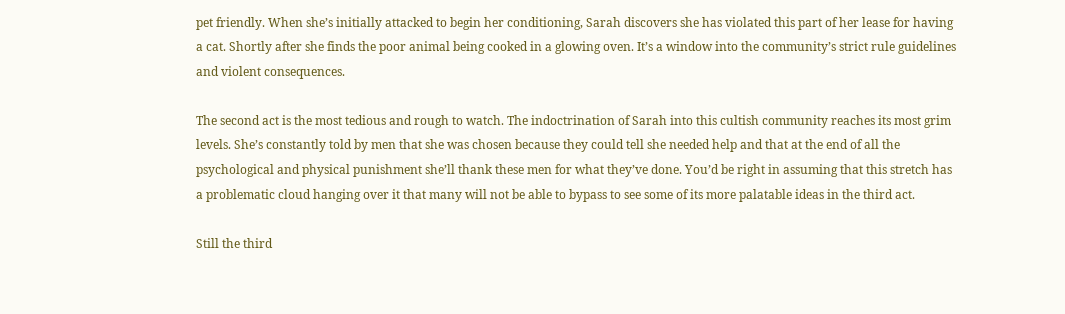pet friendly. When she’s initially attacked to begin her conditioning, Sarah discovers she has violated this part of her lease for having a cat. Shortly after she finds the poor animal being cooked in a glowing oven. It’s a window into the community’s strict rule guidelines and violent consequences.

The second act is the most tedious and rough to watch. The indoctrination of Sarah into this cultish community reaches its most grim levels. She’s constantly told by men that she was chosen because they could tell she needed help and that at the end of all the psychological and physical punishment she’ll thank these men for what they’ve done. You’d be right in assuming that this stretch has a problematic cloud hanging over it that many will not be able to bypass to see some of its more palatable ideas in the third act.

Still the third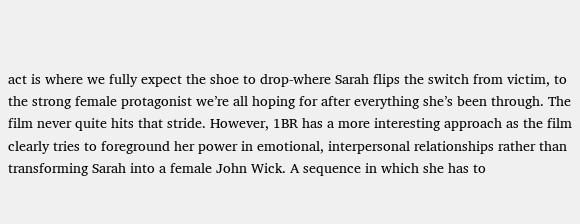act is where we fully expect the shoe to drop-where Sarah flips the switch from victim, to the strong female protagonist we’re all hoping for after everything she’s been through. The film never quite hits that stride. However, 1BR has a more interesting approach as the film clearly tries to foreground her power in emotional, interpersonal relationships rather than transforming Sarah into a female John Wick. A sequence in which she has to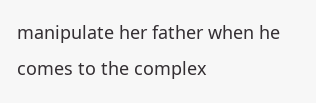manipulate her father when he comes to the complex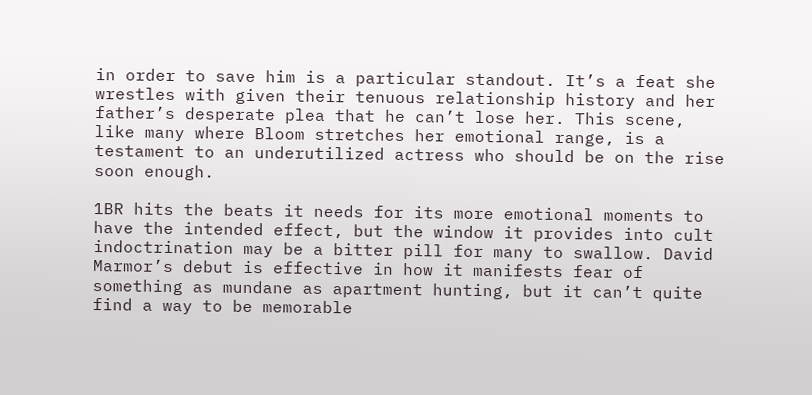in order to save him is a particular standout. It’s a feat she wrestles with given their tenuous relationship history and her father’s desperate plea that he can’t lose her. This scene, like many where Bloom stretches her emotional range, is a testament to an underutilized actress who should be on the rise soon enough.

1BR hits the beats it needs for its more emotional moments to have the intended effect, but the window it provides into cult indoctrination may be a bitter pill for many to swallow. David Marmor’s debut is effective in how it manifests fear of something as mundane as apartment hunting, but it can’t quite find a way to be memorable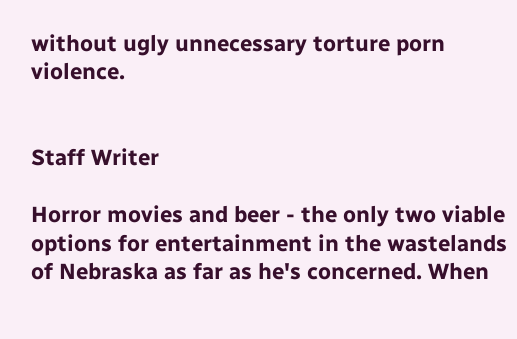without ugly unnecessary torture porn violence.


Staff Writer

Horror movies and beer - the only two viable options for entertainment in the wastelands of Nebraska as far as he's concerned. When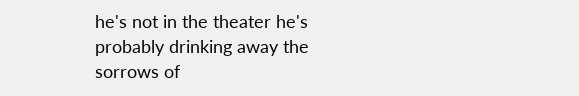he's not in the theater he's probably drinking away the sorrows of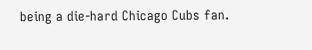being a die-hard Chicago Cubs fan.